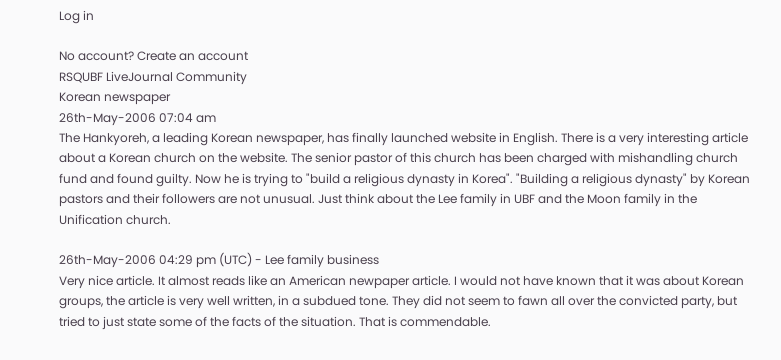Log in

No account? Create an account
RSQUBF LiveJournal Community
Korean newspaper
26th-May-2006 07:04 am
The Hankyoreh, a leading Korean newspaper, has finally launched website in English. There is a very interesting article about a Korean church on the website. The senior pastor of this church has been charged with mishandling church fund and found guilty. Now he is trying to "build a religious dynasty in Korea". "Building a religious dynasty" by Korean pastors and their followers are not unusual. Just think about the Lee family in UBF and the Moon family in the Unification church.

26th-May-2006 04:29 pm (UTC) - Lee family business
Very nice article. It almost reads like an American newpaper article. I would not have known that it was about Korean groups, the article is very well written, in a subdued tone. They did not seem to fawn all over the convicted party, but tried to just state some of the facts of the situation. That is commendable.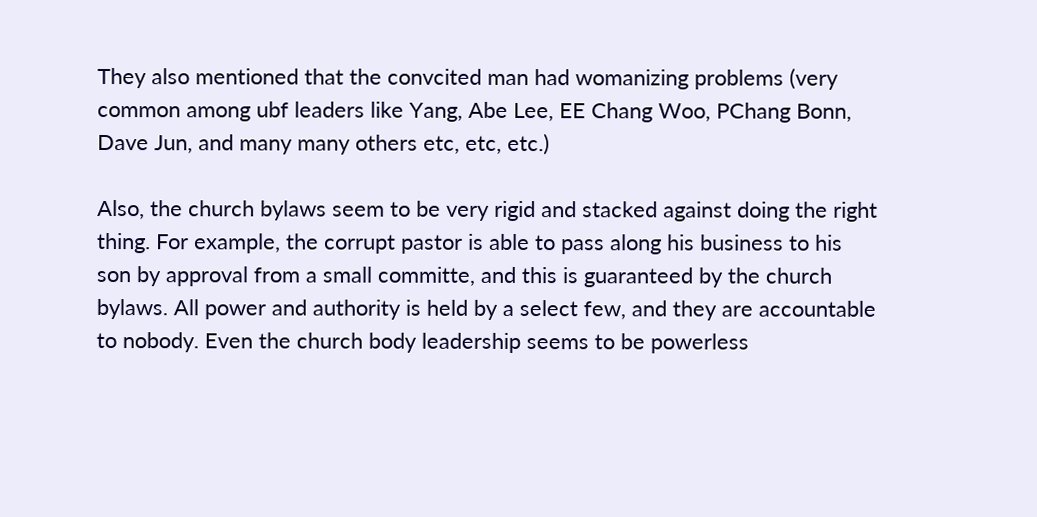They also mentioned that the convcited man had womanizing problems (very common among ubf leaders like Yang, Abe Lee, EE Chang Woo, PChang Bonn, Dave Jun, and many many others etc, etc, etc.)

Also, the church bylaws seem to be very rigid and stacked against doing the right thing. For example, the corrupt pastor is able to pass along his business to his son by approval from a small committe, and this is guaranteed by the church bylaws. All power and authority is held by a select few, and they are accountable to nobody. Even the church body leadership seems to be powerless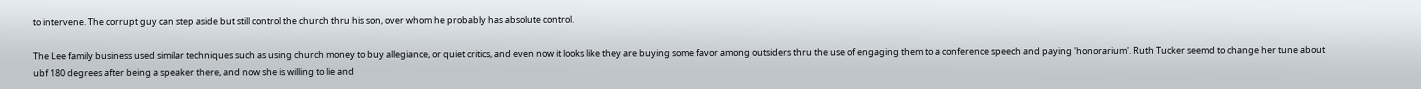to intervene. The corrupt guy can step aside but still control the church thru his son, over whom he probably has absolute control.

The Lee family business used similar techniques such as using church money to buy allegiance, or quiet critics, and even now it looks like they are buying some favor among outsiders thru the use of engaging them to a conference speech and paying 'honorarium'. Ruth Tucker seemd to change her tune about ubf 180 degrees after being a speaker there, and now she is willing to lie and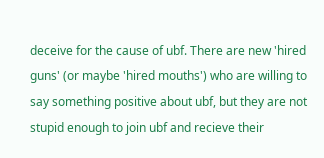deceive for the cause of ubf. There are new 'hired guns' (or maybe 'hired mouths') who are willing to say something positive about ubf, but they are not stupid enough to join ubf and recieve their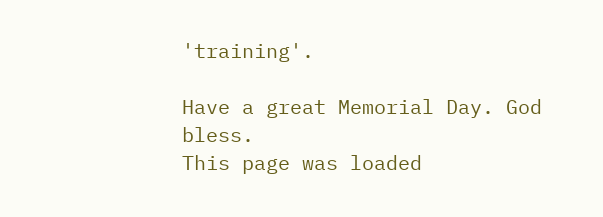'training'.

Have a great Memorial Day. God bless.
This page was loaded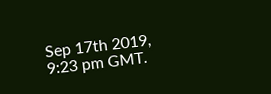Sep 17th 2019, 9:23 pm GMT.